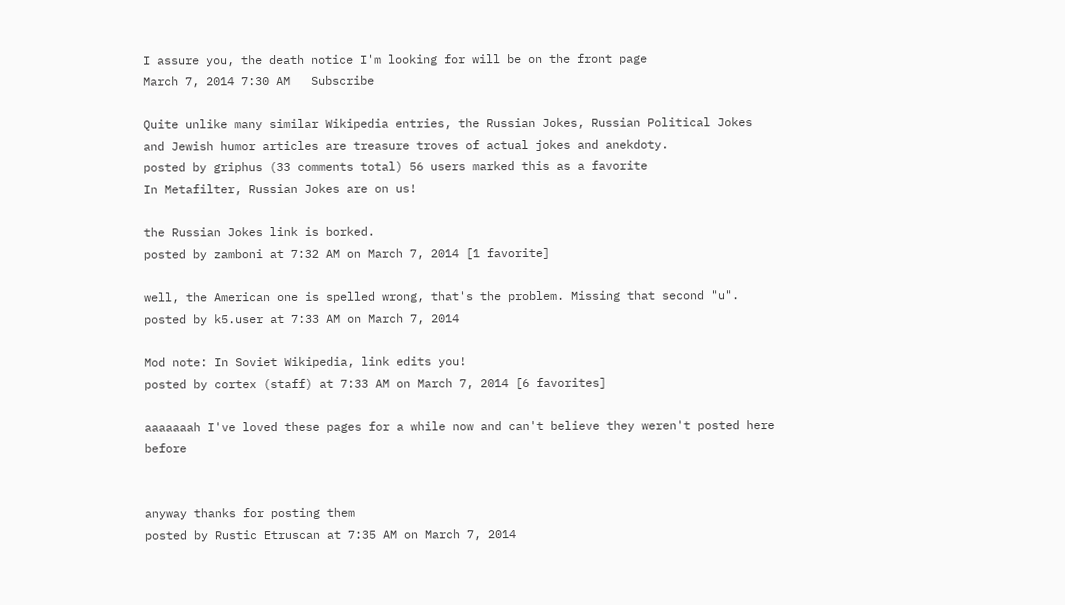I assure you, the death notice I'm looking for will be on the front page
March 7, 2014 7:30 AM   Subscribe

Quite unlike many similar Wikipedia entries, the Russian Jokes, Russian Political Jokes and Jewish humor articles are treasure troves of actual jokes and anekdoty.
posted by griphus (33 comments total) 56 users marked this as a favorite
In Metafilter, Russian Jokes are on us!

the Russian Jokes link is borked.
posted by zamboni at 7:32 AM on March 7, 2014 [1 favorite]

well, the American one is spelled wrong, that's the problem. Missing that second "u".
posted by k5.user at 7:33 AM on March 7, 2014

Mod note: In Soviet Wikipedia, link edits you!
posted by cortex (staff) at 7:33 AM on March 7, 2014 [6 favorites]

aaaaaaah I've loved these pages for a while now and can't believe they weren't posted here before


anyway thanks for posting them
posted by Rustic Etruscan at 7:35 AM on March 7, 2014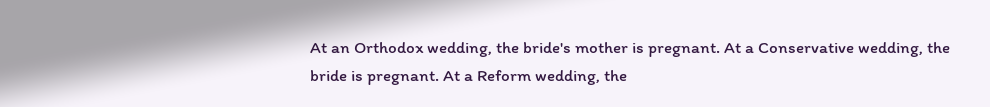At an Orthodox wedding, the bride's mother is pregnant. At a Conservative wedding, the bride is pregnant. At a Reform wedding, the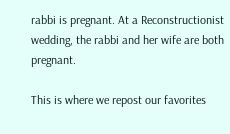rabbi is pregnant. At a Reconstructionist wedding, the rabbi and her wife are both pregnant.

This is where we repost our favorites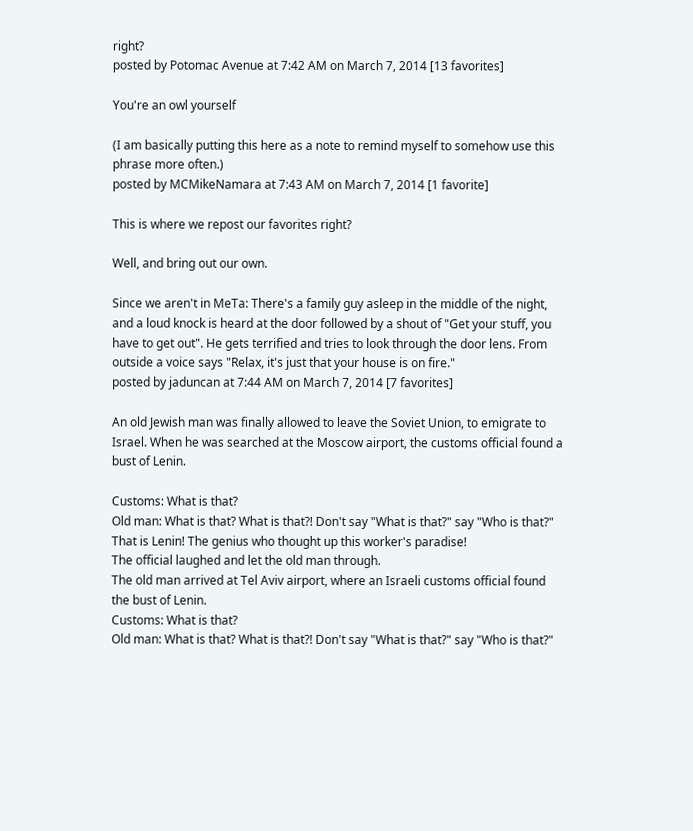right?
posted by Potomac Avenue at 7:42 AM on March 7, 2014 [13 favorites]

You're an owl yourself

(I am basically putting this here as a note to remind myself to somehow use this phrase more often.)
posted by MCMikeNamara at 7:43 AM on March 7, 2014 [1 favorite]

This is where we repost our favorites right?

Well, and bring out our own.

Since we aren't in MeTa: There's a family guy asleep in the middle of the night, and a loud knock is heard at the door followed by a shout of "Get your stuff, you have to get out". He gets terrified and tries to look through the door lens. From outside a voice says "Relax, it's just that your house is on fire."
posted by jaduncan at 7:44 AM on March 7, 2014 [7 favorites]

An old Jewish man was finally allowed to leave the Soviet Union, to emigrate to Israel. When he was searched at the Moscow airport, the customs official found a bust of Lenin.

Customs: What is that?
Old man: What is that? What is that?! Don't say "What is that?" say "Who is that?" That is Lenin! The genius who thought up this worker's paradise!
The official laughed and let the old man through.
The old man arrived at Tel Aviv airport, where an Israeli customs official found the bust of Lenin.
Customs: What is that?
Old man: What is that? What is that?! Don't say "What is that?" say "Who is that?"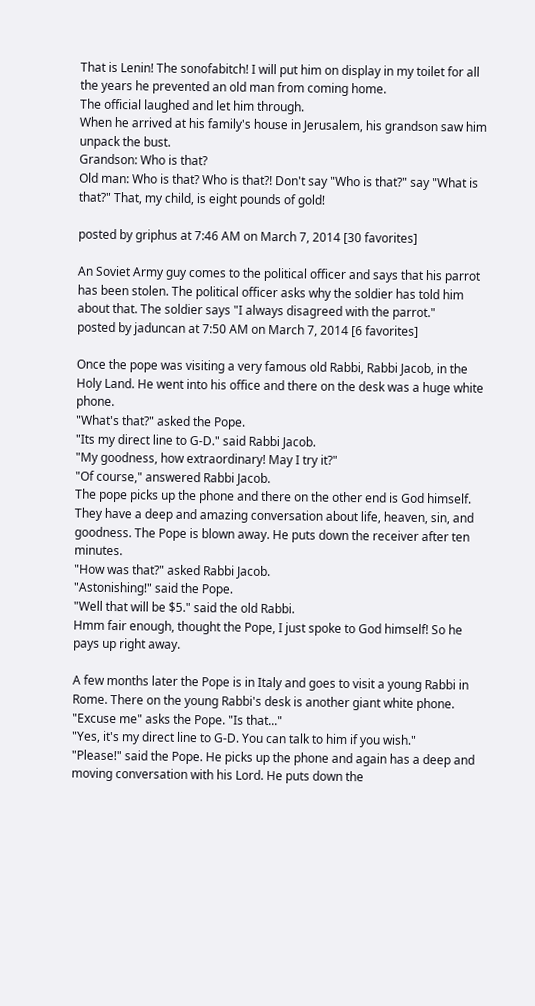That is Lenin! The sonofabitch! I will put him on display in my toilet for all the years he prevented an old man from coming home.
The official laughed and let him through.
When he arrived at his family's house in Jerusalem, his grandson saw him unpack the bust.
Grandson: Who is that?
Old man: Who is that? Who is that?! Don't say "Who is that?" say "What is that?" That, my child, is eight pounds of gold!

posted by griphus at 7:46 AM on March 7, 2014 [30 favorites]

An Soviet Army guy comes to the political officer and says that his parrot has been stolen. The political officer asks why the soldier has told him about that. The soldier says "I always disagreed with the parrot."
posted by jaduncan at 7:50 AM on March 7, 2014 [6 favorites]

Once the pope was visiting a very famous old Rabbi, Rabbi Jacob, in the Holy Land. He went into his office and there on the desk was a huge white phone.
"What's that?" asked the Pope.
"Its my direct line to G-D." said Rabbi Jacob.
"My goodness, how extraordinary! May I try it?"
"Of course," answered Rabbi Jacob.
The pope picks up the phone and there on the other end is God himself. They have a deep and amazing conversation about life, heaven, sin, and goodness. The Pope is blown away. He puts down the receiver after ten minutes.
"How was that?" asked Rabbi Jacob.
"Astonishing!" said the Pope.
"Well that will be $5." said the old Rabbi.
Hmm fair enough, thought the Pope, I just spoke to God himself! So he pays up right away.

A few months later the Pope is in Italy and goes to visit a young Rabbi in Rome. There on the young Rabbi's desk is another giant white phone.
"Excuse me" asks the Pope. "Is that..."
"Yes, it's my direct line to G-D. You can talk to him if you wish."
"Please!" said the Pope. He picks up the phone and again has a deep and moving conversation with his Lord. He puts down the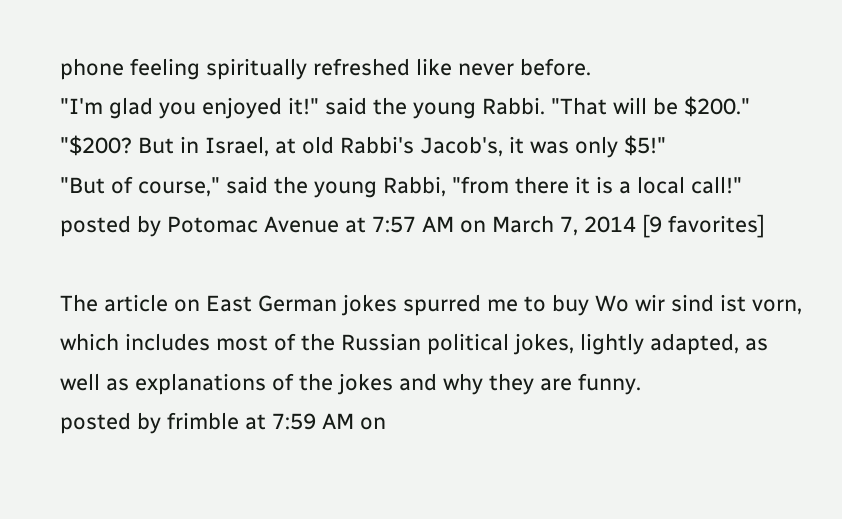phone feeling spiritually refreshed like never before.
"I'm glad you enjoyed it!" said the young Rabbi. "That will be $200."
"$200? But in Israel, at old Rabbi's Jacob's, it was only $5!"
"But of course," said the young Rabbi, "from there it is a local call!"
posted by Potomac Avenue at 7:57 AM on March 7, 2014 [9 favorites]

The article on East German jokes spurred me to buy Wo wir sind ist vorn, which includes most of the Russian political jokes, lightly adapted, as well as explanations of the jokes and why they are funny.
posted by frimble at 7:59 AM on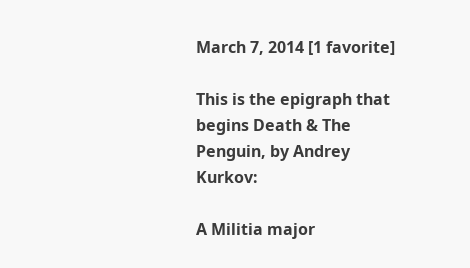March 7, 2014 [1 favorite]

This is the epigraph that begins Death & The Penguin, by Andrey Kurkov:

A Militia major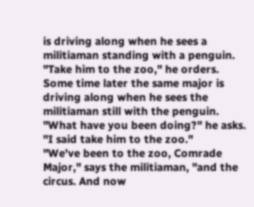is driving along when he sees a militiaman standing with a penguin.
"Take him to the zoo," he orders.
Some time later the same major is driving along when he sees the militiaman still with the penguin.
"What have you been doing?" he asks. "I said take him to the zoo."
"We've been to the zoo, Comrade Major," says the militiaman, "and the circus. And now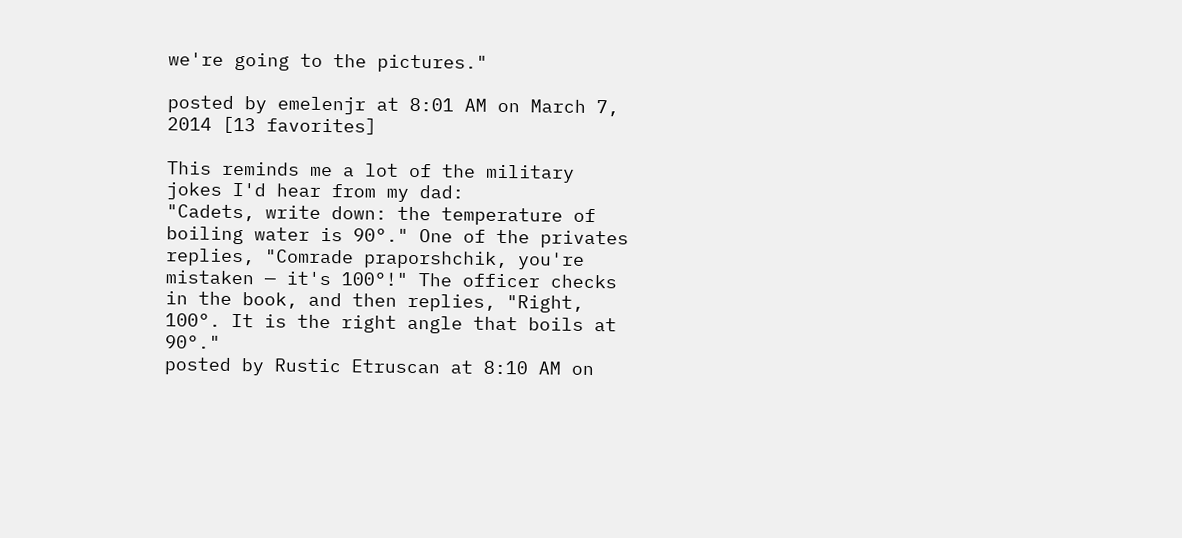we're going to the pictures."

posted by emelenjr at 8:01 AM on March 7, 2014 [13 favorites]

This reminds me a lot of the military jokes I'd hear from my dad:
"Cadets, write down: the temperature of boiling water is 90°." One of the privates replies, "Comrade praporshchik, you're mistaken — it's 100°!" The officer checks in the book, and then replies, "Right, 100°. It is the right angle that boils at 90°."
posted by Rustic Etruscan at 8:10 AM on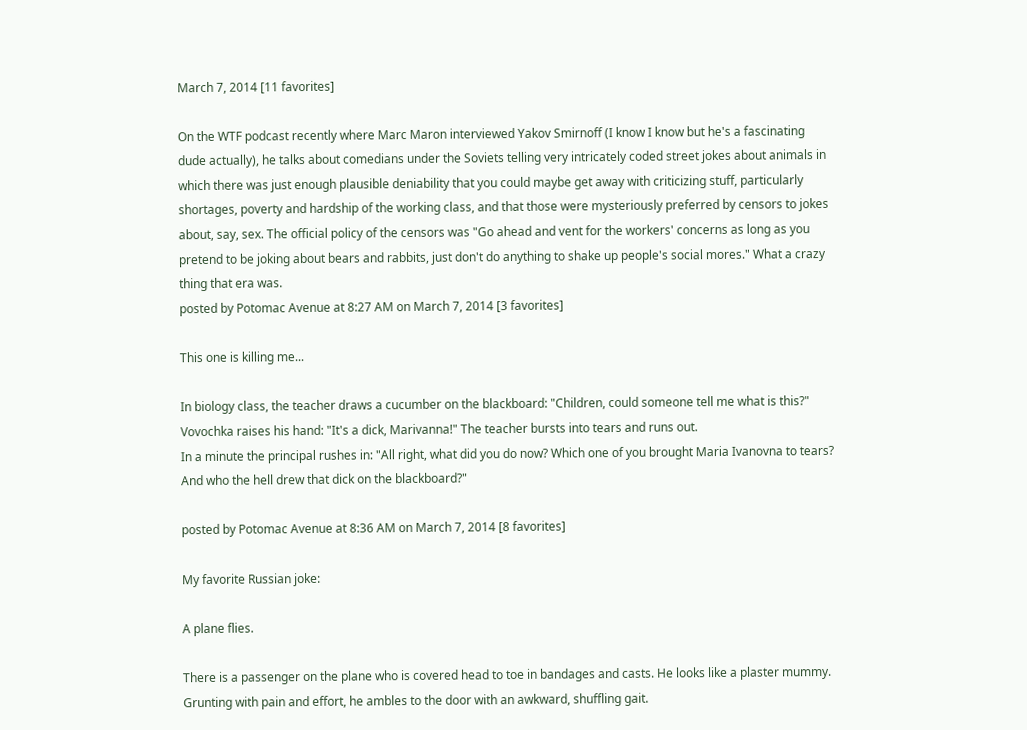March 7, 2014 [11 favorites]

On the WTF podcast recently where Marc Maron interviewed Yakov Smirnoff (I know I know but he's a fascinating dude actually), he talks about comedians under the Soviets telling very intricately coded street jokes about animals in which there was just enough plausible deniability that you could maybe get away with criticizing stuff, particularly shortages, poverty and hardship of the working class, and that those were mysteriously preferred by censors to jokes about, say, sex. The official policy of the censors was "Go ahead and vent for the workers' concerns as long as you pretend to be joking about bears and rabbits, just don't do anything to shake up people's social mores." What a crazy thing that era was.
posted by Potomac Avenue at 8:27 AM on March 7, 2014 [3 favorites]

This one is killing me...

In biology class, the teacher draws a cucumber on the blackboard: "Children, could someone tell me what is this?"
Vovochka raises his hand: "It's a dick, Marivanna!" The teacher bursts into tears and runs out.
In a minute the principal rushes in: "All right, what did you do now? Which one of you brought Maria Ivanovna to tears? And who the hell drew that dick on the blackboard?"

posted by Potomac Avenue at 8:36 AM on March 7, 2014 [8 favorites]

My favorite Russian joke:

A plane flies.

There is a passenger on the plane who is covered head to toe in bandages and casts. He looks like a plaster mummy. Grunting with pain and effort, he ambles to the door with an awkward, shuffling gait.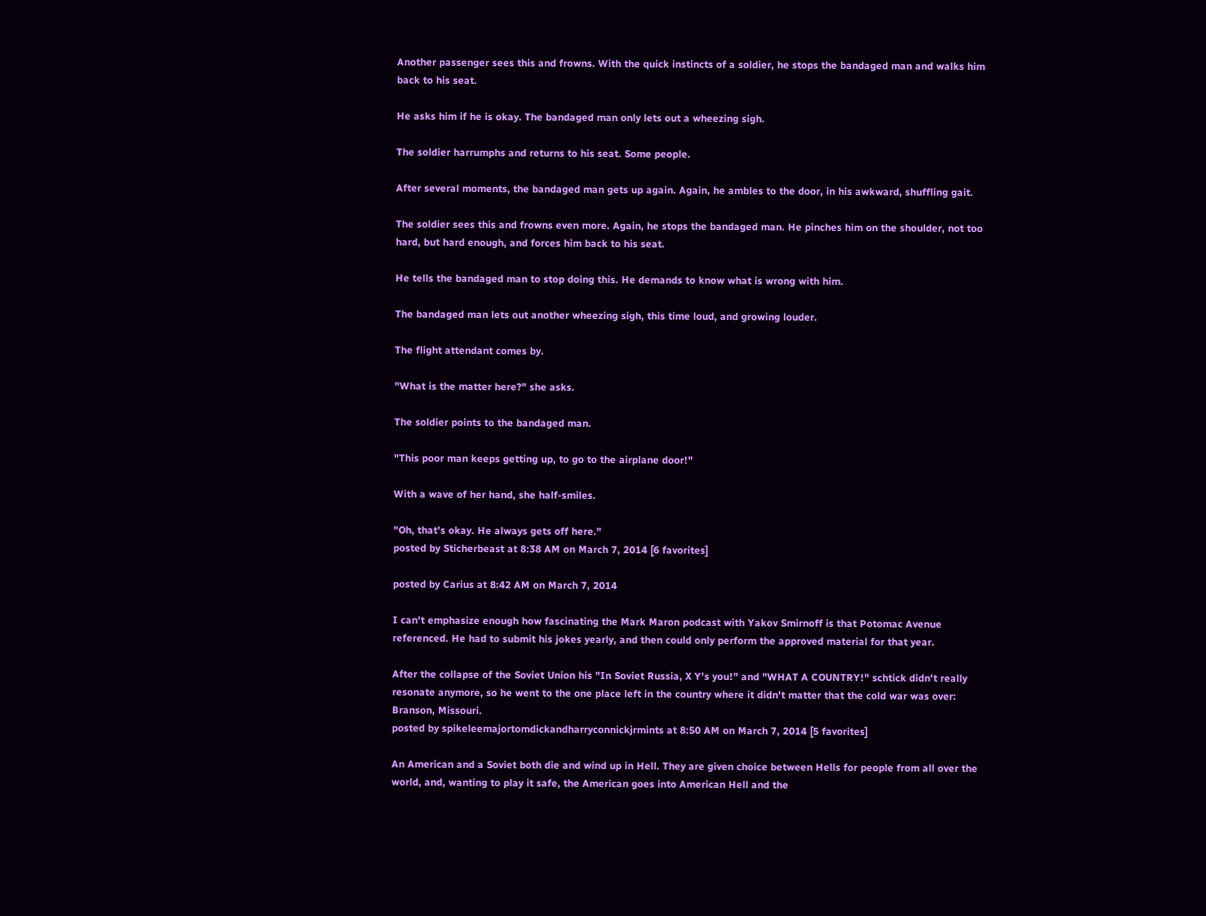Another passenger sees this and frowns. With the quick instincts of a soldier, he stops the bandaged man and walks him back to his seat.

He asks him if he is okay. The bandaged man only lets out a wheezing sigh.

The soldier harrumphs and returns to his seat. Some people.

After several moments, the bandaged man gets up again. Again, he ambles to the door, in his awkward, shuffling gait.

The soldier sees this and frowns even more. Again, he stops the bandaged man. He pinches him on the shoulder, not too hard, but hard enough, and forces him back to his seat.

He tells the bandaged man to stop doing this. He demands to know what is wrong with him.

The bandaged man lets out another wheezing sigh, this time loud, and growing louder.

The flight attendant comes by.

"What is the matter here?" she asks.

The soldier points to the bandaged man.

"This poor man keeps getting up, to go to the airplane door!"

With a wave of her hand, she half-smiles.

"Oh, that's okay. He always gets off here."
posted by Sticherbeast at 8:38 AM on March 7, 2014 [6 favorites]

posted by Carius at 8:42 AM on March 7, 2014

I can't emphasize enough how fascinating the Mark Maron podcast with Yakov Smirnoff is that Potomac Avenue referenced. He had to submit his jokes yearly, and then could only perform the approved material for that year.

After the collapse of the Soviet Union his "In Soviet Russia, X Y's you!" and "WHAT A COUNTRY!" schtick didn't really resonate anymore, so he went to the one place left in the country where it didn't matter that the cold war was over: Branson, Missouri.
posted by spikeleemajortomdickandharryconnickjrmints at 8:50 AM on March 7, 2014 [5 favorites]

An American and a Soviet both die and wind up in Hell. They are given choice between Hells for people from all over the world, and, wanting to play it safe, the American goes into American Hell and the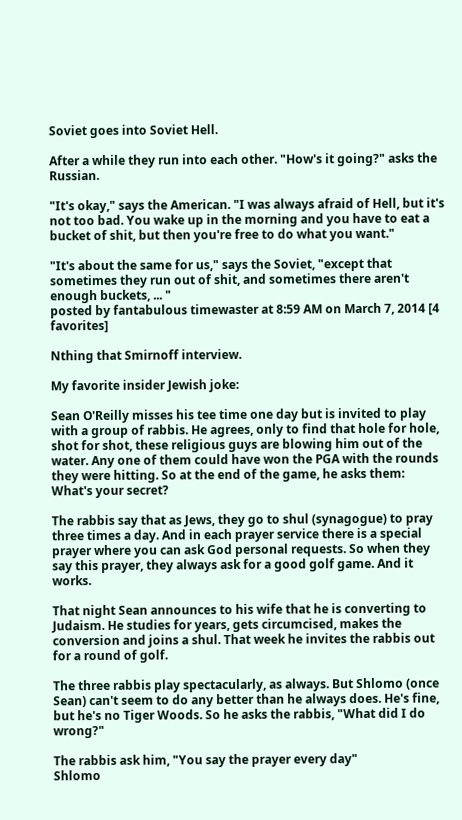Soviet goes into Soviet Hell.

After a while they run into each other. "How's it going?" asks the Russian.

"It's okay," says the American. "I was always afraid of Hell, but it's not too bad. You wake up in the morning and you have to eat a bucket of shit, but then you're free to do what you want."

"It's about the same for us," says the Soviet, "except that sometimes they run out of shit, and sometimes there aren't enough buckets, ... "
posted by fantabulous timewaster at 8:59 AM on March 7, 2014 [4 favorites]

Nthing that Smirnoff interview.

My favorite insider Jewish joke:

Sean O'Reilly misses his tee time one day but is invited to play with a group of rabbis. He agrees, only to find that hole for hole, shot for shot, these religious guys are blowing him out of the water. Any one of them could have won the PGA with the rounds they were hitting. So at the end of the game, he asks them: What's your secret?

The rabbis say that as Jews, they go to shul (synagogue) to pray three times a day. And in each prayer service there is a special prayer where you can ask God personal requests. So when they say this prayer, they always ask for a good golf game. And it works.

That night Sean announces to his wife that he is converting to Judaism. He studies for years, gets circumcised, makes the conversion and joins a shul. That week he invites the rabbis out for a round of golf.

The three rabbis play spectacularly, as always. But Shlomo (once Sean) can't seem to do any better than he always does. He's fine, but he's no Tiger Woods. So he asks the rabbis, "What did I do wrong?"

The rabbis ask him, "You say the prayer every day"
Shlomo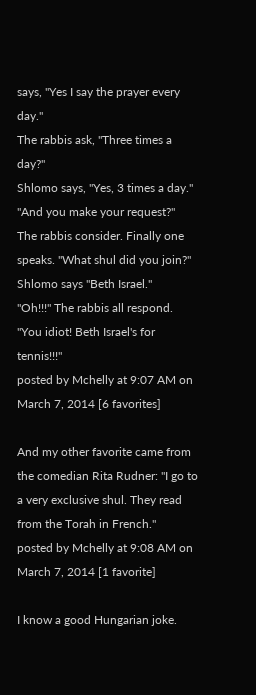says, "Yes I say the prayer every day."
The rabbis ask, "Three times a day?"
Shlomo says, "Yes, 3 times a day."
"And you make your request?"
The rabbis consider. Finally one speaks. "What shul did you join?"
Shlomo says "Beth Israel."
"Oh!!!" The rabbis all respond. "You idiot! Beth Israel's for tennis!!!"
posted by Mchelly at 9:07 AM on March 7, 2014 [6 favorites]

And my other favorite came from the comedian Rita Rudner: "I go to a very exclusive shul. They read from the Torah in French."
posted by Mchelly at 9:08 AM on March 7, 2014 [1 favorite]

I know a good Hungarian joke.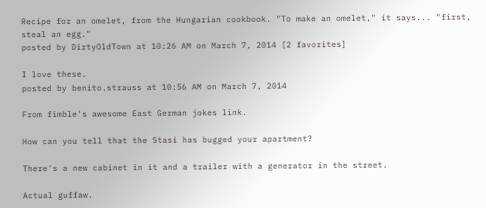Recipe for an omelet, from the Hungarian cookbook. "To make an omelet," it says... "first, steal an egg."
posted by DirtyOldTown at 10:26 AM on March 7, 2014 [2 favorites]

I love these.
posted by benito.strauss at 10:56 AM on March 7, 2014

From fimble's awesome East German jokes link.

How can you tell that the Stasi has bugged your apartment?

There's a new cabinet in it and a trailer with a generator in the street.

Actual guffaw.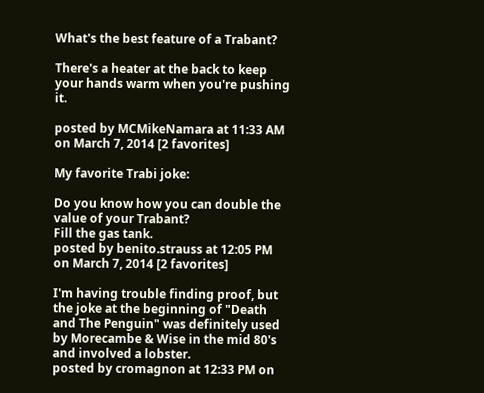What's the best feature of a Trabant?

There's a heater at the back to keep your hands warm when you're pushing it.

posted by MCMikeNamara at 11:33 AM on March 7, 2014 [2 favorites]

My favorite Trabi joke:

Do you know how you can double the value of your Trabant?
Fill the gas tank.
posted by benito.strauss at 12:05 PM on March 7, 2014 [2 favorites]

I'm having trouble finding proof, but the joke at the beginning of "Death and The Penguin" was definitely used by Morecambe & Wise in the mid 80's and involved a lobster.
posted by cromagnon at 12:33 PM on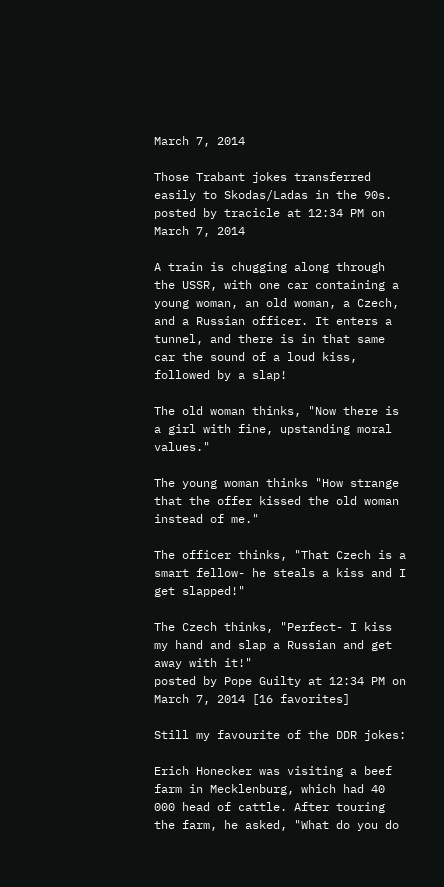March 7, 2014

Those Trabant jokes transferred easily to Skodas/Ladas in the 90s.
posted by tracicle at 12:34 PM on March 7, 2014

A train is chugging along through the USSR, with one car containing a young woman, an old woman, a Czech, and a Russian officer. It enters a tunnel, and there is in that same car the sound of a loud kiss, followed by a slap!

The old woman thinks, "Now there is a girl with fine, upstanding moral values."

The young woman thinks "How strange that the offer kissed the old woman instead of me."

The officer thinks, "That Czech is a smart fellow- he steals a kiss and I get slapped!"

The Czech thinks, "Perfect- I kiss my hand and slap a Russian and get away with it!"
posted by Pope Guilty at 12:34 PM on March 7, 2014 [16 favorites]

Still my favourite of the DDR jokes:

Erich Honecker was visiting a beef farm in Mecklenburg, which had 40 000 head of cattle. After touring the farm, he asked, "What do you do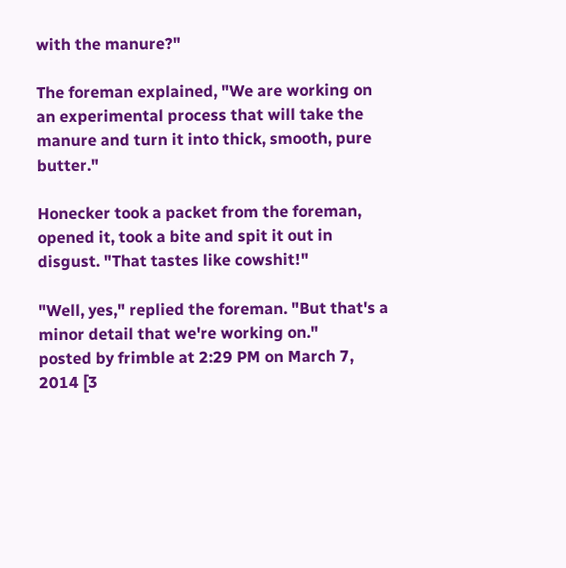with the manure?"

The foreman explained, "We are working on an experimental process that will take the manure and turn it into thick, smooth, pure butter."

Honecker took a packet from the foreman, opened it, took a bite and spit it out in disgust. "That tastes like cowshit!"

"Well, yes," replied the foreman. "But that's a minor detail that we're working on."
posted by frimble at 2:29 PM on March 7, 2014 [3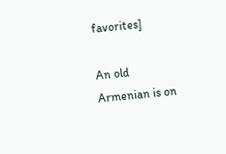favorites]

An old Armenian is on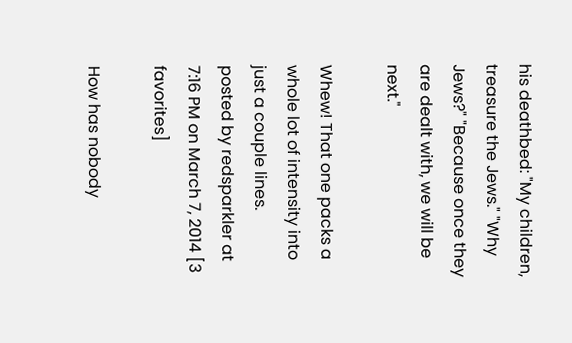his deathbed: "My children, treasure the Jews." "Why Jews?" "Because once they are dealt with, we will be next."

Whew! That one packs a whole lot of intensity into just a couple lines.
posted by redsparkler at 7:16 PM on March 7, 2014 [3 favorites]

How has nobody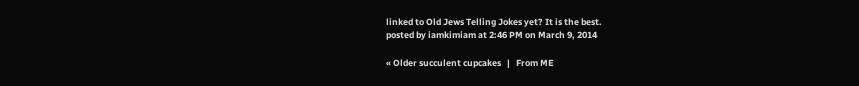linked to Old Jews Telling Jokes yet? It is the best.
posted by iamkimiam at 2:46 PM on March 9, 2014

« Older succulent cupcakes   |   From ME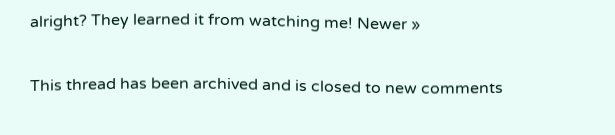alright? They learned it from watching me! Newer »

This thread has been archived and is closed to new comments